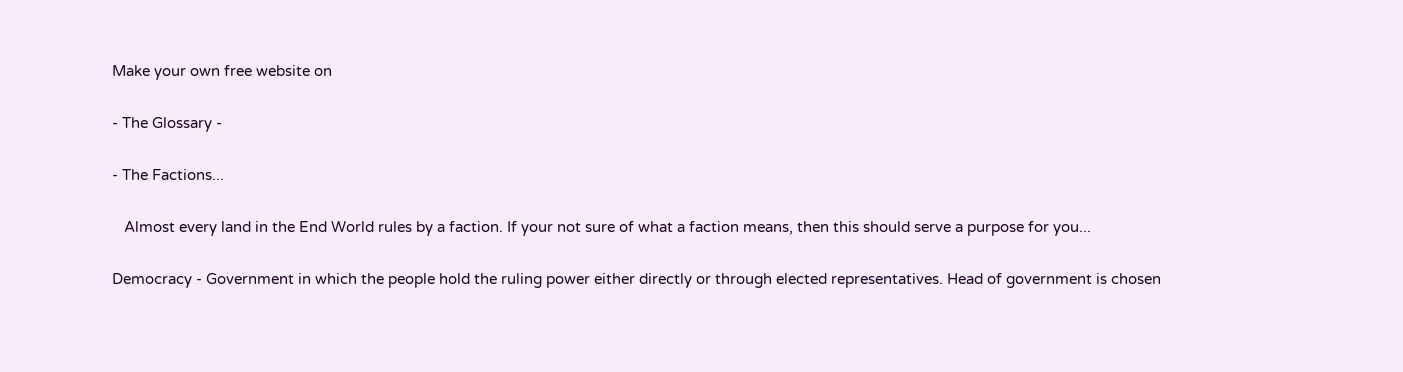Make your own free website on

- The Glossary -

- The Factions...

   Almost every land in the End World rules by a faction. If your not sure of what a faction means, then this should serve a purpose for you...

Democracy - Government in which the people hold the ruling power either directly or through elected representatives. Head of government is chosen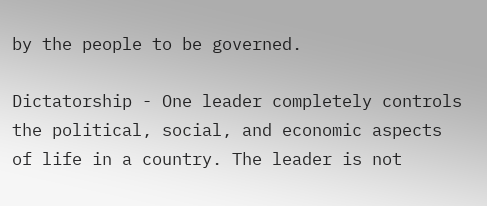by the people to be governed.

Dictatorship - One leader completely controls the political, social, and economic aspects of life in a country. The leader is not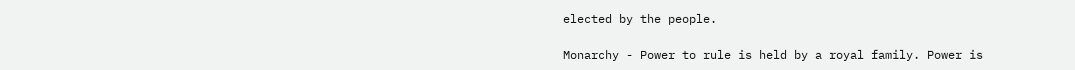elected by the people.

Monarchy - Power to rule is held by a royal family. Power is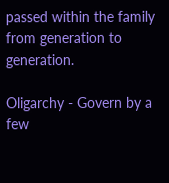passed within the family from generation to generation.

Oligarchy - Govern by a few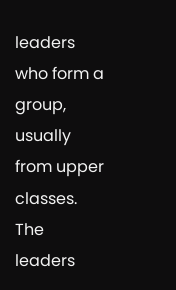leaders who form a group, usually from upper classes. The leaders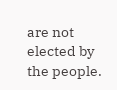are not elected by the people.